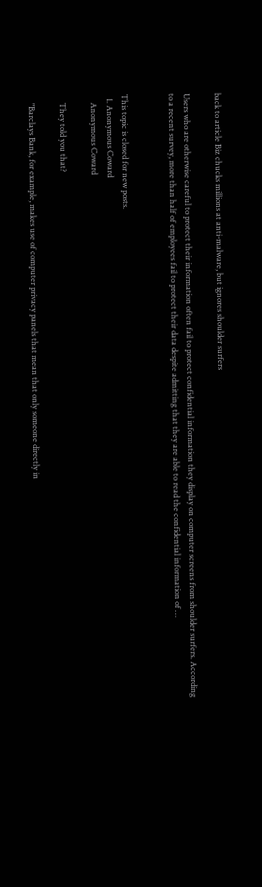back to article Biz chucks millions at anti-malware, but ignores shoulder surfers

Users who are otherwise careful to protect their information often fail to protect confidential information they display on computer screens from shoulder surfers. According to a recent survey, more than half of employees fail to protect their data despite admitting that they are able to read the confidential information of …


This topic is closed for new posts.
  1. Anonymous Coward
    Anonymous Coward

    They told you that?

    "Barclays Bank, for example, makes use of computer privacy panels that mean that only someone directly in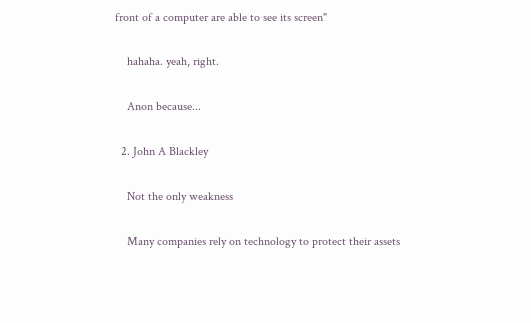front of a computer are able to see its screen"

    hahaha. yeah, right.

    Anon because...

  2. John A Blackley

    Not the only weakness

    Many companies rely on technology to protect their assets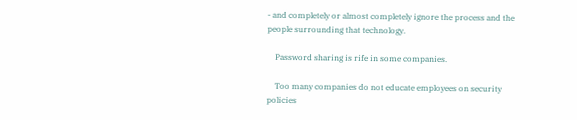- and completely or almost completely ignore the process and the people surrounding that technology.

    Password sharing is rife in some companies.

    Too many companies do not educate employees on security policies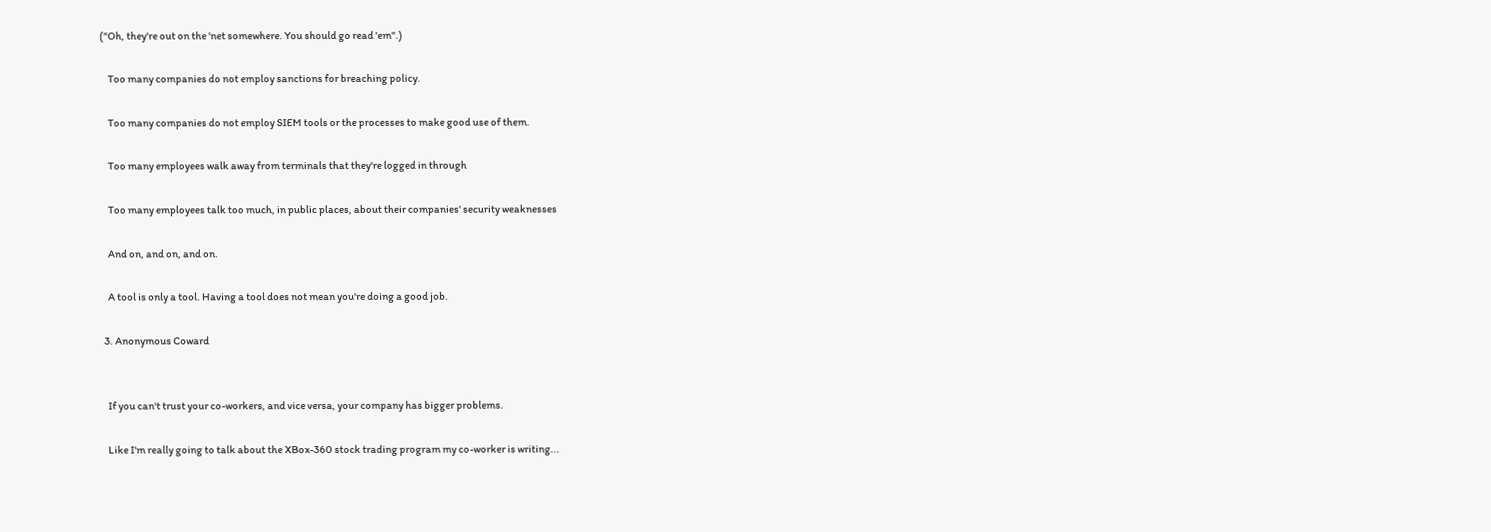("Oh, they're out on the 'net somewhere. You should go read 'em".)

    Too many companies do not employ sanctions for breaching policy.

    Too many companies do not employ SIEM tools or the processes to make good use of them.

    Too many employees walk away from terminals that they're logged in through

    Too many employees talk too much, in public places, about their companies' security weaknesses

    And on, and on, and on.

    A tool is only a tool. Having a tool does not mean you're doing a good job.

  3. Anonymous Coward


    If you can't trust your co-workers, and vice versa, your company has bigger problems.

    Like I'm really going to talk about the XBox-360 stock trading program my co-worker is writing...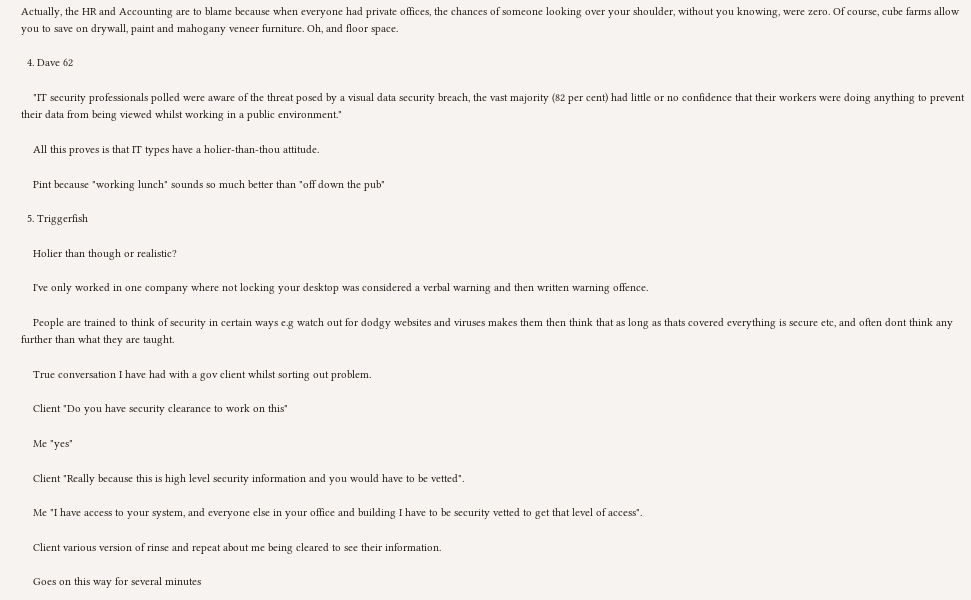Actually, the HR and Accounting are to blame because when everyone had private offices, the chances of someone looking over your shoulder, without you knowing, were zero. Of course, cube farms allow you to save on drywall, paint and mahogany veneer furniture. Oh, and floor space.

  4. Dave 62

    "IT security professionals polled were aware of the threat posed by a visual data security breach, the vast majority (82 per cent) had little or no confidence that their workers were doing anything to prevent their data from being viewed whilst working in a public environment."

    All this proves is that IT types have a holier-than-thou attitude.

    Pint because "working lunch" sounds so much better than "off down the pub"

  5. Triggerfish

    Holier than though or realistic?

    I've only worked in one company where not locking your desktop was considered a verbal warning and then written warning offence.

    People are trained to think of security in certain ways e.g watch out for dodgy websites and viruses makes them then think that as long as thats covered everything is secure etc, and often dont think any further than what they are taught.

    True conversation I have had with a gov client whilst sorting out problem.

    Client "Do you have security clearance to work on this"

    Me "yes"

    Client "Really because this is high level security information and you would have to be vetted".

    Me "I have access to your system, and everyone else in your office and building I have to be security vetted to get that level of access".

    Client various version of rinse and repeat about me being cleared to see their information.

    Goes on this way for several minutes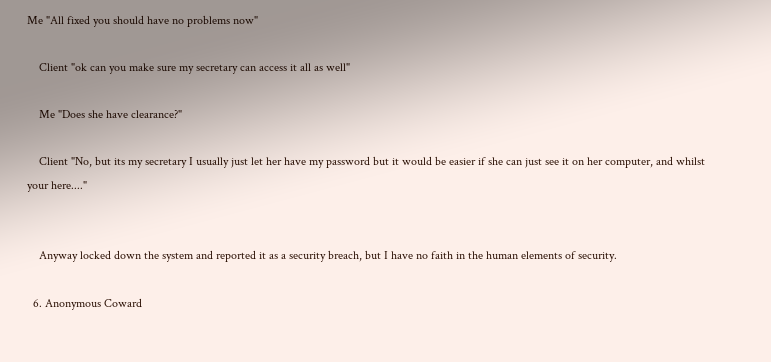Me "All fixed you should have no problems now"

    Client "ok can you make sure my secretary can access it all as well"

    Me "Does she have clearance?"

    Client "No, but its my secretary I usually just let her have my password but it would be easier if she can just see it on her computer, and whilst your here...."


    Anyway locked down the system and reported it as a security breach, but I have no faith in the human elements of security.

  6. Anonymous Coward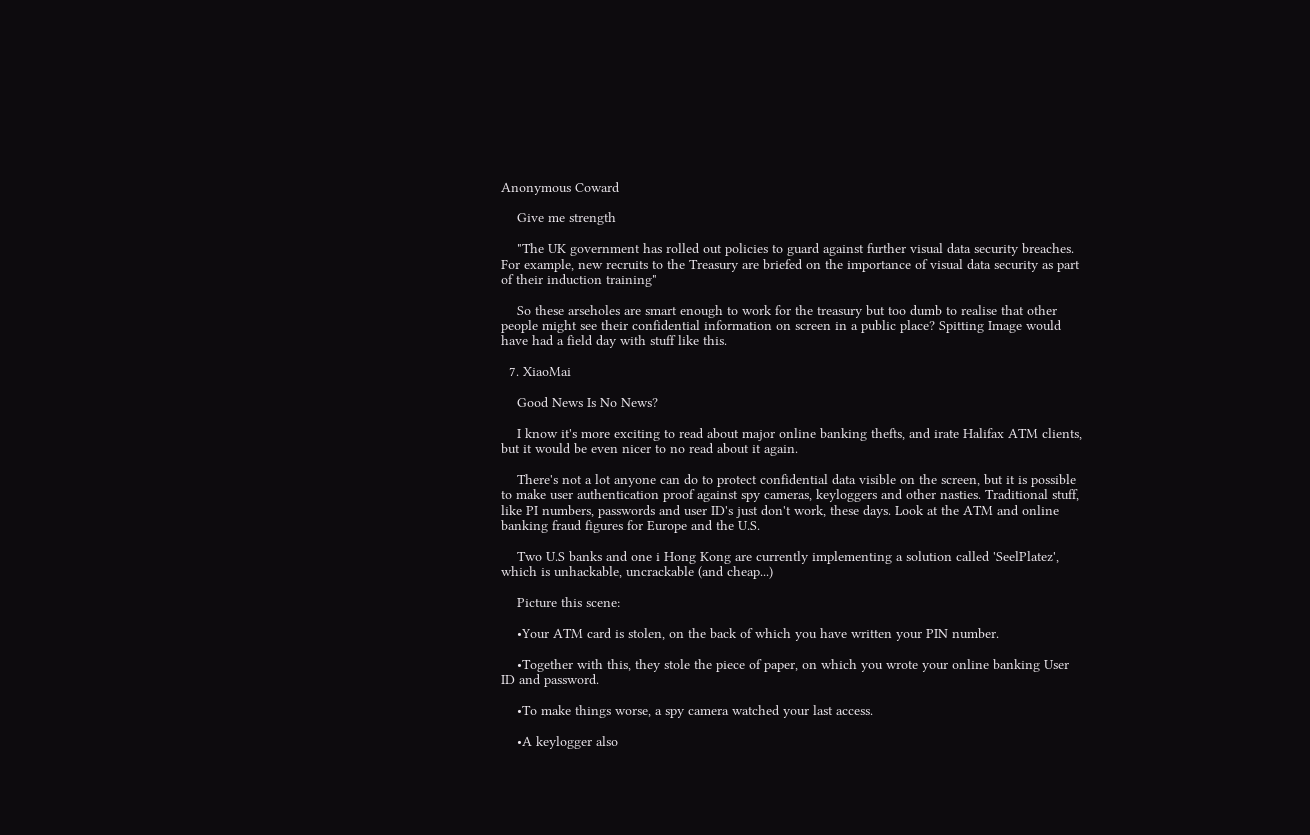Anonymous Coward

    Give me strength

    "The UK government has rolled out policies to guard against further visual data security breaches. For example, new recruits to the Treasury are briefed on the importance of visual data security as part of their induction training"

    So these arseholes are smart enough to work for the treasury but too dumb to realise that other people might see their confidential information on screen in a public place? Spitting Image would have had a field day with stuff like this.

  7. XiaoMai

    Good News Is No News?

    I know it's more exciting to read about major online banking thefts, and irate Halifax ATM clients, but it would be even nicer to no read about it again.

    There's not a lot anyone can do to protect confidential data visible on the screen, but it is possible to make user authentication proof against spy cameras, keyloggers and other nasties. Traditional stuff, like PI numbers, passwords and user ID's just don't work, these days. Look at the ATM and online banking fraud figures for Europe and the U.S.

    Two U.S banks and one i Hong Kong are currently implementing a solution called 'SeelPlatez', which is unhackable, uncrackable (and cheap...)

    Picture this scene:

    •Your ATM card is stolen, on the back of which you have written your PIN number.

    •Together with this, they stole the piece of paper, on which you wrote your online banking User ID and password.

    •To make things worse, a spy camera watched your last access.

    •A keylogger also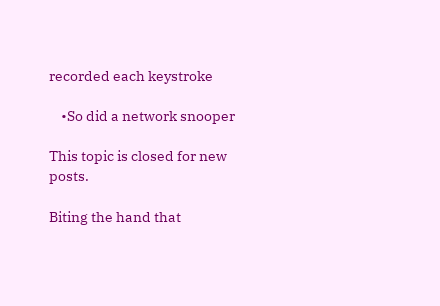recorded each keystroke

    •So did a network snooper

This topic is closed for new posts.

Biting the hand that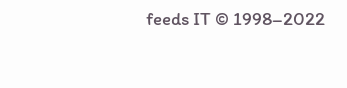feeds IT © 1998–2022